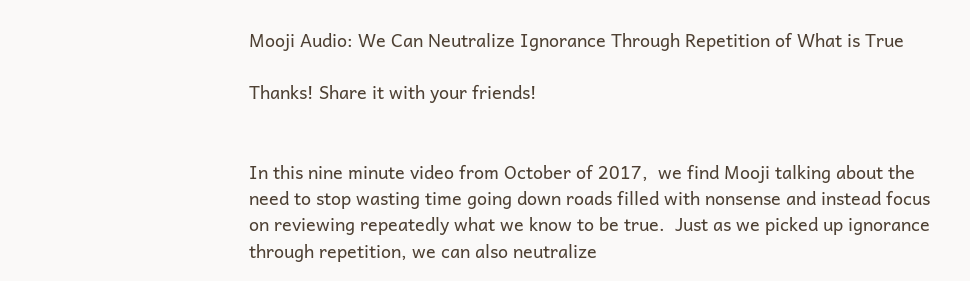Mooji Audio: We Can Neutralize Ignorance Through Repetition of What is True

Thanks! Share it with your friends!


In this nine minute video from October of 2017,  we find Mooji talking about the need to stop wasting time going down roads filled with nonsense and instead focus on reviewing repeatedly what we know to be true.  Just as we picked up ignorance through repetition, we can also neutralize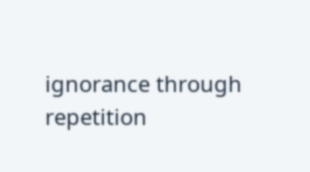ignorance through repetition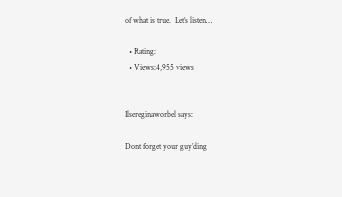of what is true.  Let’s listen…

  • Rating:
  • Views:4,955 views


Ilsereginaworbel says:

Dont forget your guy’ding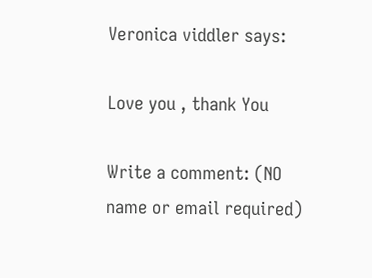Veronica viddler says:

Love you , thank You

Write a comment: (NO name or email required)